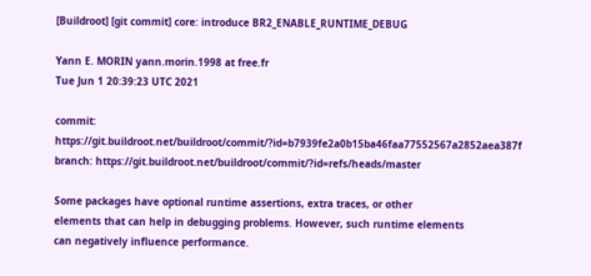[Buildroot] [git commit] core: introduce BR2_ENABLE_RUNTIME_DEBUG

Yann E. MORIN yann.morin.1998 at free.fr
Tue Jun 1 20:39:23 UTC 2021

commit: https://git.buildroot.net/buildroot/commit/?id=b7939fe2a0b15ba46faa77552567a2852aea387f
branch: https://git.buildroot.net/buildroot/commit/?id=refs/heads/master

Some packages have optional runtime assertions, extra traces, or other
elements that can help in debugging problems. However, such runtime elements
can negatively influence performance.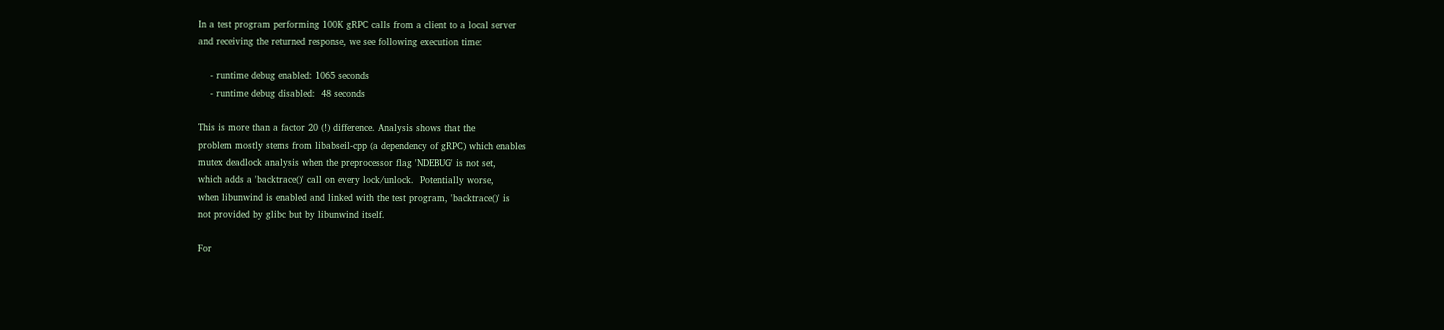In a test program performing 100K gRPC calls from a client to a local server
and receiving the returned response, we see following execution time:

    - runtime debug enabled: 1065 seconds
    - runtime debug disabled:  48 seconds

This is more than a factor 20 (!) difference. Analysis shows that the
problem mostly stems from libabseil-cpp (a dependency of gRPC) which enables
mutex deadlock analysis when the preprocessor flag 'NDEBUG' is not set,
which adds a 'backtrace()' call on every lock/unlock.  Potentially worse,
when libunwind is enabled and linked with the test program, 'backtrace()' is
not provided by glibc but by libunwind itself.

For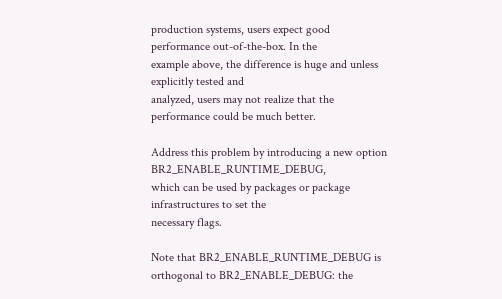production systems, users expect good performance out-of-the-box. In the
example above, the difference is huge and unless explicitly tested and
analyzed, users may not realize that the performance could be much better.

Address this problem by introducing a new option BR2_ENABLE_RUNTIME_DEBUG,
which can be used by packages or package infrastructures to set the
necessary flags.

Note that BR2_ENABLE_RUNTIME_DEBUG is orthogonal to BR2_ENABLE_DEBUG: the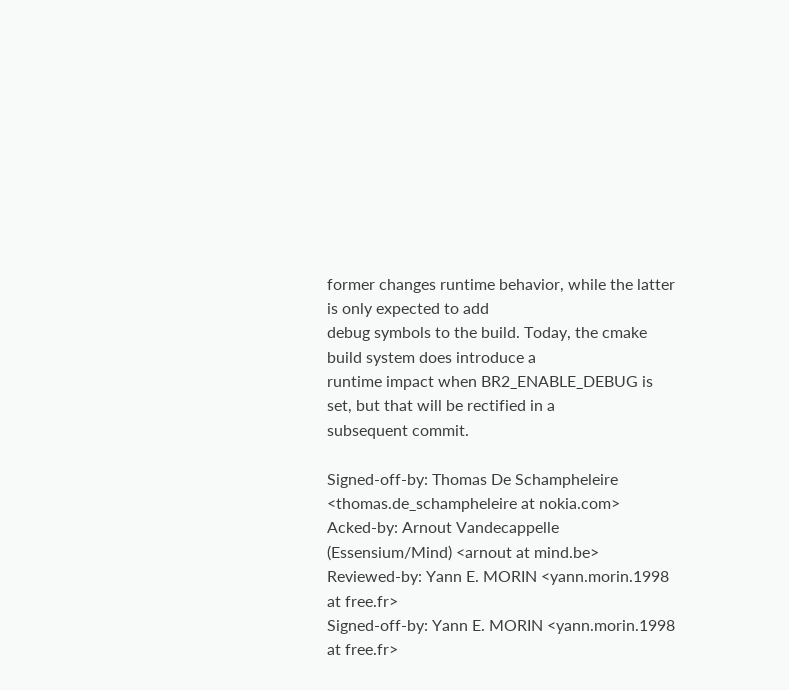former changes runtime behavior, while the latter is only expected to add
debug symbols to the build. Today, the cmake build system does introduce a
runtime impact when BR2_ENABLE_DEBUG is set, but that will be rectified in a
subsequent commit.

Signed-off-by: Thomas De Schampheleire <thomas.de_schampheleire at nokia.com>
Acked-by: Arnout Vandecappelle (Essensium/Mind) <arnout at mind.be>
Reviewed-by: Yann E. MORIN <yann.morin.1998 at free.fr>
Signed-off-by: Yann E. MORIN <yann.morin.1998 at free.fr>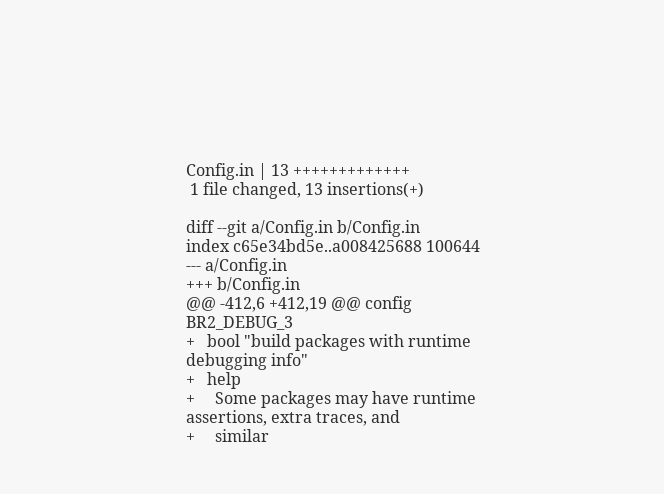Config.in | 13 +++++++++++++
 1 file changed, 13 insertions(+)

diff --git a/Config.in b/Config.in
index c65e34bd5e..a008425688 100644
--- a/Config.in
+++ b/Config.in
@@ -412,6 +412,19 @@ config BR2_DEBUG_3
+   bool "build packages with runtime debugging info"
+   help
+     Some packages may have runtime assertions, extra traces, and
+     similar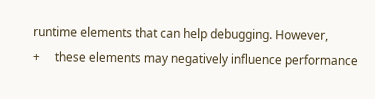runtime elements that can help debugging. However,
+     these elements may negatively influence performance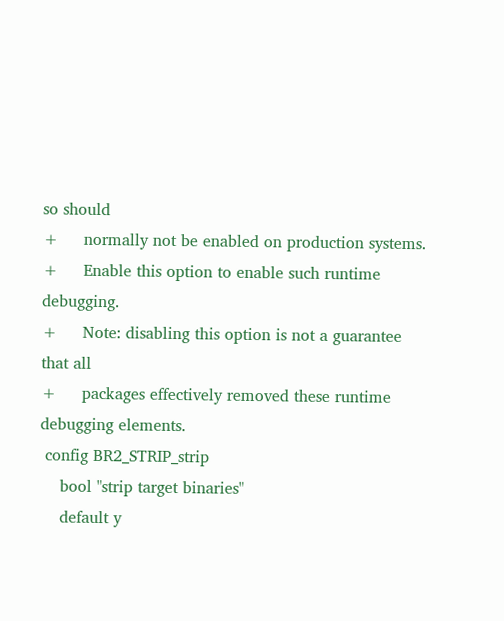so should
+     normally not be enabled on production systems.
+     Enable this option to enable such runtime debugging.
+     Note: disabling this option is not a guarantee that all
+     packages effectively removed these runtime debugging elements.
 config BR2_STRIP_strip
    bool "strip target binaries"
    default y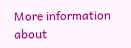More information about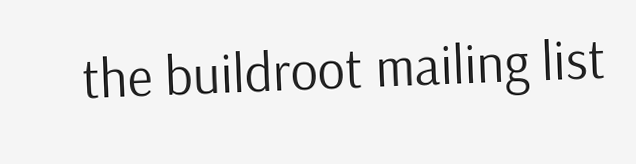the buildroot mailing list